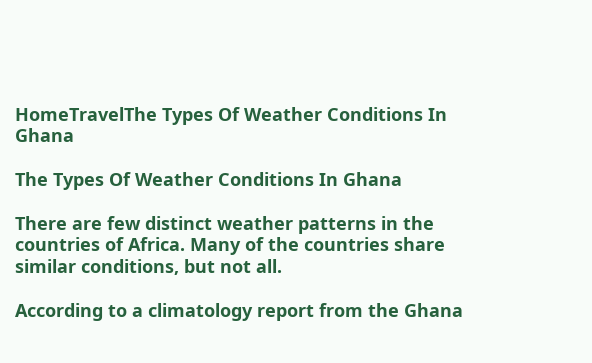HomeTravelThe Types Of Weather Conditions In Ghana

The Types Of Weather Conditions In Ghana

There are few distinct weather patterns in the countries of Africa. Many of the countries share similar conditions, but not all.

According to a climatology report from the Ghana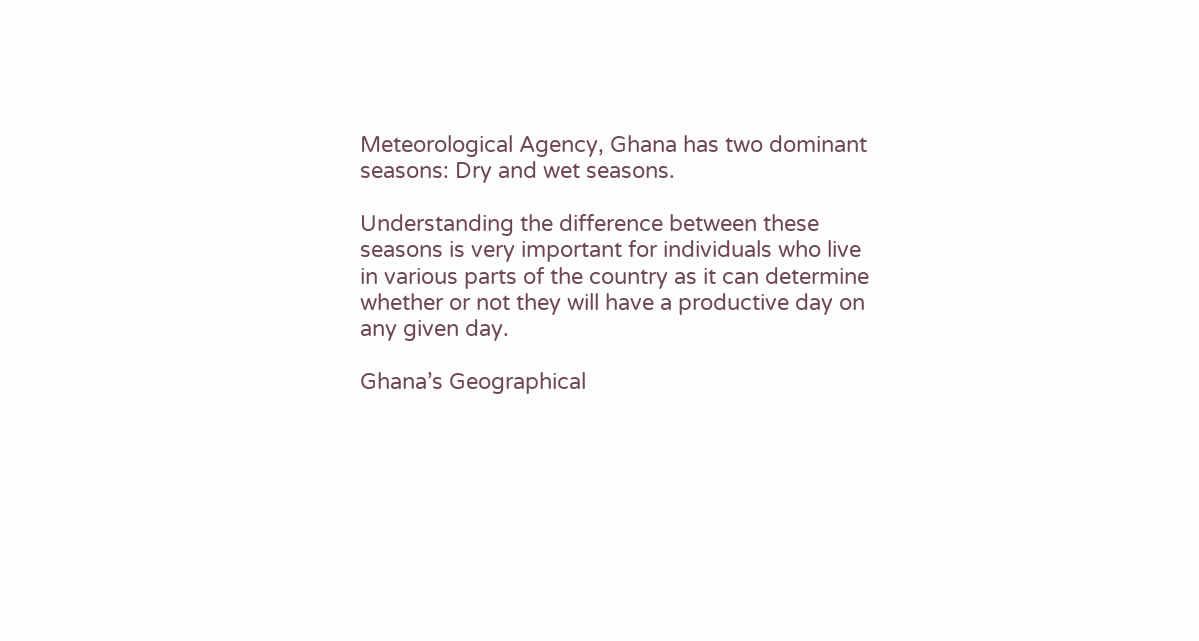Meteorological Agency, Ghana has two dominant seasons: Dry and wet seasons.

Understanding the difference between these seasons is very important for individuals who live in various parts of the country as it can determine whether or not they will have a productive day on any given day.

Ghana’s Geographical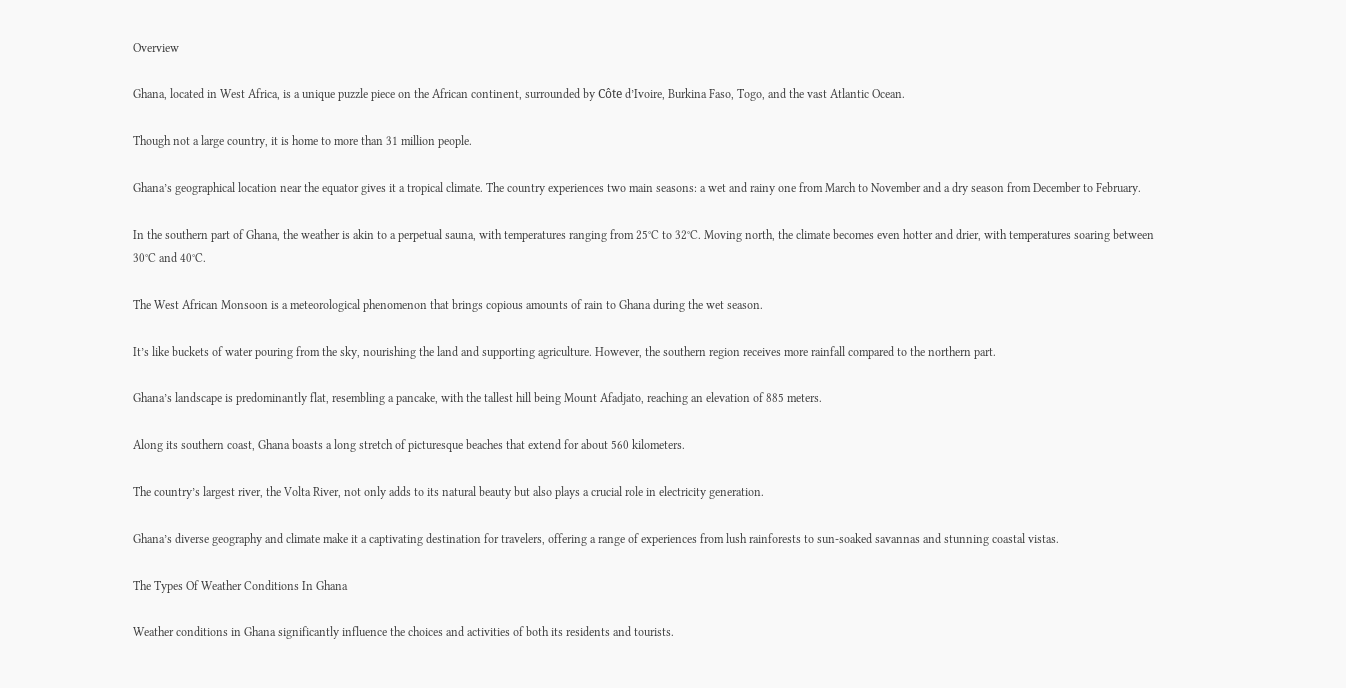Overview

Ghana, located in West Africa, is a unique puzzle piece on the African continent, surrounded by Côte d’Ivoire, Burkina Faso, Togo, and the vast Atlantic Ocean.

Though not a large country, it is home to more than 31 million people.

Ghana’s geographical location near the equator gives it a tropical climate. The country experiences two main seasons: a wet and rainy one from March to November and a dry season from December to February.

In the southern part of Ghana, the weather is akin to a perpetual sauna, with temperatures ranging from 25°C to 32°C. Moving north, the climate becomes even hotter and drier, with temperatures soaring between 30°C and 40°C.

The West African Monsoon is a meteorological phenomenon that brings copious amounts of rain to Ghana during the wet season.

It’s like buckets of water pouring from the sky, nourishing the land and supporting agriculture. However, the southern region receives more rainfall compared to the northern part.

Ghana’s landscape is predominantly flat, resembling a pancake, with the tallest hill being Mount Afadjato, reaching an elevation of 885 meters.

Along its southern coast, Ghana boasts a long stretch of picturesque beaches that extend for about 560 kilometers.

The country’s largest river, the Volta River, not only adds to its natural beauty but also plays a crucial role in electricity generation.

Ghana’s diverse geography and climate make it a captivating destination for travelers, offering a range of experiences from lush rainforests to sun-soaked savannas and stunning coastal vistas.

The Types Of Weather Conditions In Ghana

Weather conditions in Ghana significantly influence the choices and activities of both its residents and tourists.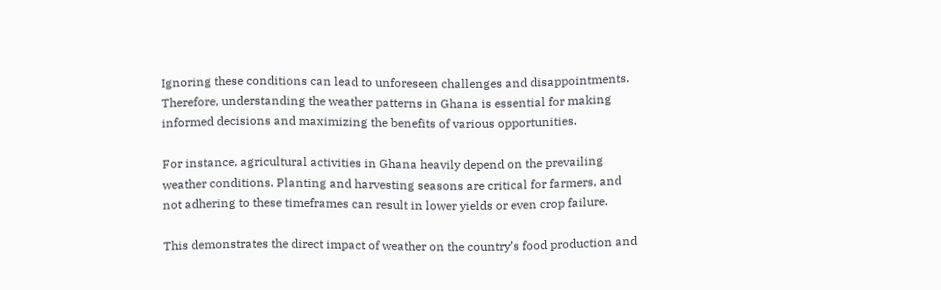Ignoring these conditions can lead to unforeseen challenges and disappointments. Therefore, understanding the weather patterns in Ghana is essential for making informed decisions and maximizing the benefits of various opportunities.

For instance, agricultural activities in Ghana heavily depend on the prevailing weather conditions. Planting and harvesting seasons are critical for farmers, and not adhering to these timeframes can result in lower yields or even crop failure.

This demonstrates the direct impact of weather on the country’s food production and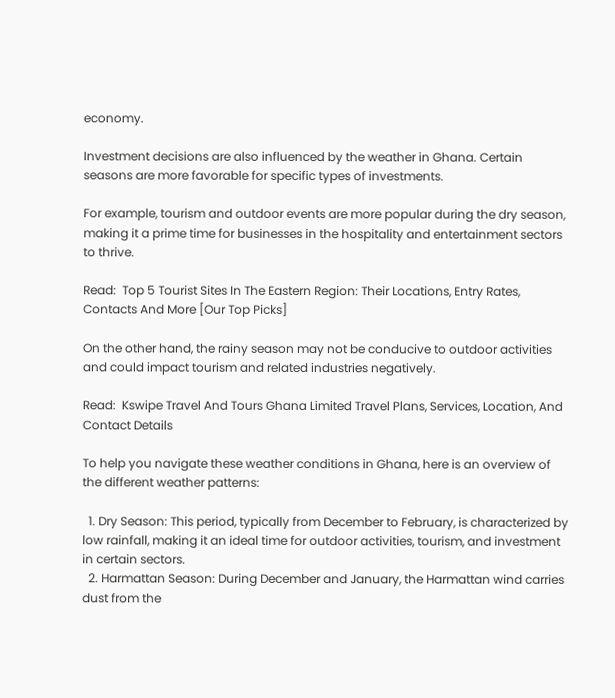economy.

Investment decisions are also influenced by the weather in Ghana. Certain seasons are more favorable for specific types of investments.

For example, tourism and outdoor events are more popular during the dry season, making it a prime time for businesses in the hospitality and entertainment sectors to thrive.

Read:  Top 5 Tourist Sites In The Eastern Region: Their Locations, Entry Rates, Contacts And More [Our Top Picks]

On the other hand, the rainy season may not be conducive to outdoor activities and could impact tourism and related industries negatively.

Read:  Kswipe Travel And Tours Ghana Limited Travel Plans, Services, Location, And Contact Details

To help you navigate these weather conditions in Ghana, here is an overview of the different weather patterns:

  1. Dry Season: This period, typically from December to February, is characterized by low rainfall, making it an ideal time for outdoor activities, tourism, and investment in certain sectors.
  2. Harmattan Season: During December and January, the Harmattan wind carries dust from the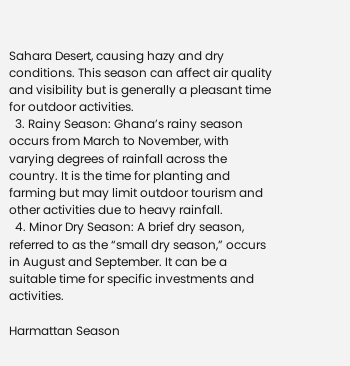Sahara Desert, causing hazy and dry conditions. This season can affect air quality and visibility but is generally a pleasant time for outdoor activities.
  3. Rainy Season: Ghana’s rainy season occurs from March to November, with varying degrees of rainfall across the country. It is the time for planting and farming but may limit outdoor tourism and other activities due to heavy rainfall.
  4. Minor Dry Season: A brief dry season, referred to as the “small dry season,” occurs in August and September. It can be a suitable time for specific investments and activities.

Harmattan Season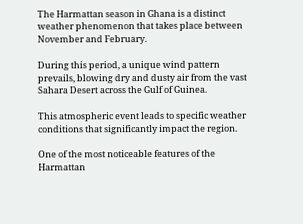The Harmattan season in Ghana is a distinct weather phenomenon that takes place between November and February.

During this period, a unique wind pattern prevails, blowing dry and dusty air from the vast Sahara Desert across the Gulf of Guinea.

This atmospheric event leads to specific weather conditions that significantly impact the region.

One of the most noticeable features of the Harmattan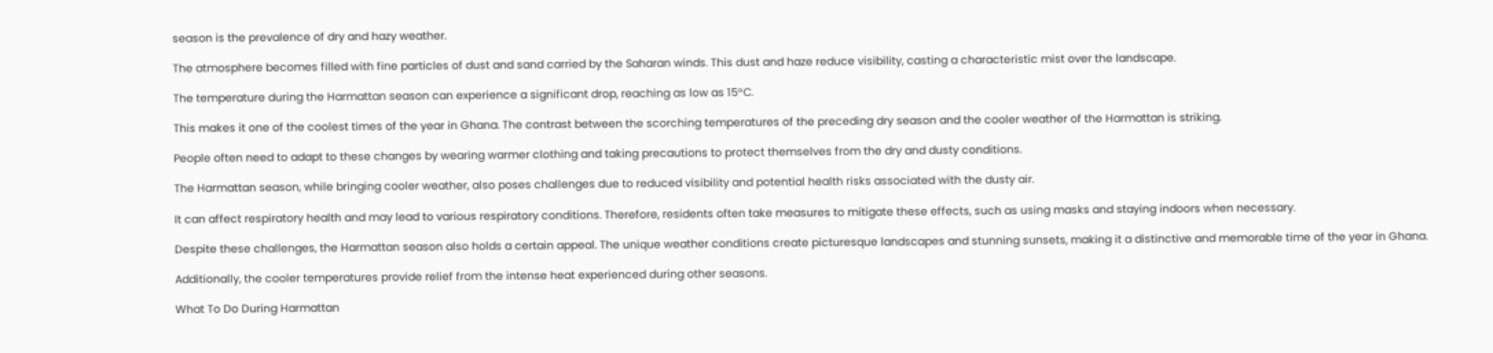season is the prevalence of dry and hazy weather.

The atmosphere becomes filled with fine particles of dust and sand carried by the Saharan winds. This dust and haze reduce visibility, casting a characteristic mist over the landscape.

The temperature during the Harmattan season can experience a significant drop, reaching as low as 15°C.

This makes it one of the coolest times of the year in Ghana. The contrast between the scorching temperatures of the preceding dry season and the cooler weather of the Harmattan is striking.

People often need to adapt to these changes by wearing warmer clothing and taking precautions to protect themselves from the dry and dusty conditions.

The Harmattan season, while bringing cooler weather, also poses challenges due to reduced visibility and potential health risks associated with the dusty air.

It can affect respiratory health and may lead to various respiratory conditions. Therefore, residents often take measures to mitigate these effects, such as using masks and staying indoors when necessary.

Despite these challenges, the Harmattan season also holds a certain appeal. The unique weather conditions create picturesque landscapes and stunning sunsets, making it a distinctive and memorable time of the year in Ghana.

Additionally, the cooler temperatures provide relief from the intense heat experienced during other seasons.

What To Do During Harmattan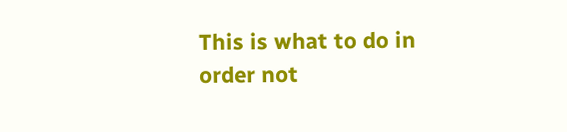This is what to do in order not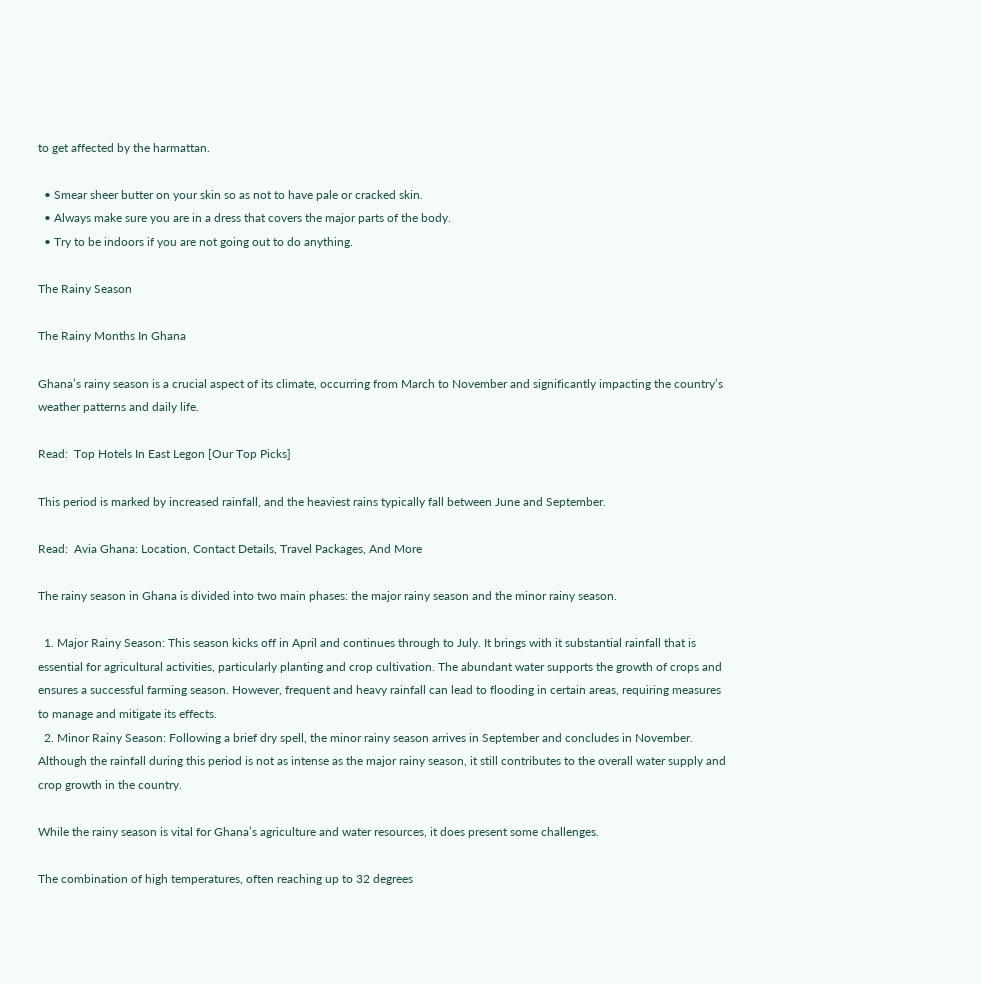to get affected by the harmattan.

  • Smear sheer butter on your skin so as not to have pale or cracked skin.
  • Always make sure you are in a dress that covers the major parts of the body.
  • Try to be indoors if you are not going out to do anything.

The Rainy Season

The Rainy Months In Ghana

Ghana’s rainy season is a crucial aspect of its climate, occurring from March to November and significantly impacting the country’s weather patterns and daily life.

Read:  Top Hotels In East Legon [Our Top Picks]

This period is marked by increased rainfall, and the heaviest rains typically fall between June and September.

Read:  Avia Ghana: Location, Contact Details, Travel Packages, And More

The rainy season in Ghana is divided into two main phases: the major rainy season and the minor rainy season.

  1. Major Rainy Season: This season kicks off in April and continues through to July. It brings with it substantial rainfall that is essential for agricultural activities, particularly planting and crop cultivation. The abundant water supports the growth of crops and ensures a successful farming season. However, frequent and heavy rainfall can lead to flooding in certain areas, requiring measures to manage and mitigate its effects.
  2. Minor Rainy Season: Following a brief dry spell, the minor rainy season arrives in September and concludes in November. Although the rainfall during this period is not as intense as the major rainy season, it still contributes to the overall water supply and crop growth in the country.

While the rainy season is vital for Ghana’s agriculture and water resources, it does present some challenges.

The combination of high temperatures, often reaching up to 32 degrees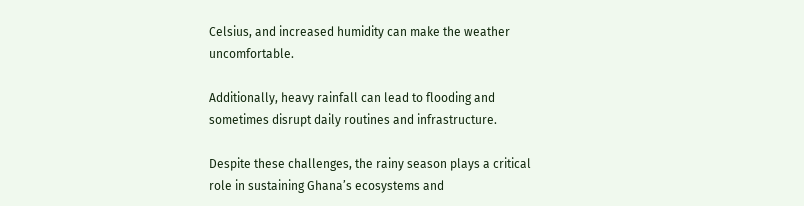Celsius, and increased humidity can make the weather uncomfortable.

Additionally, heavy rainfall can lead to flooding and sometimes disrupt daily routines and infrastructure.

Despite these challenges, the rainy season plays a critical role in sustaining Ghana’s ecosystems and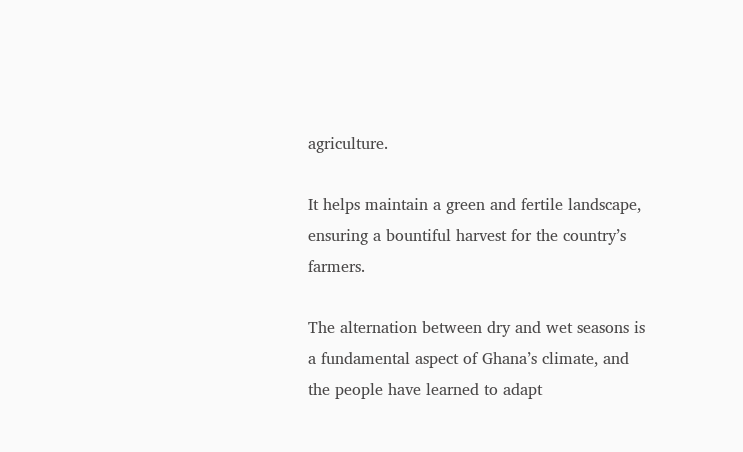agriculture.

It helps maintain a green and fertile landscape, ensuring a bountiful harvest for the country’s farmers.

The alternation between dry and wet seasons is a fundamental aspect of Ghana’s climate, and the people have learned to adapt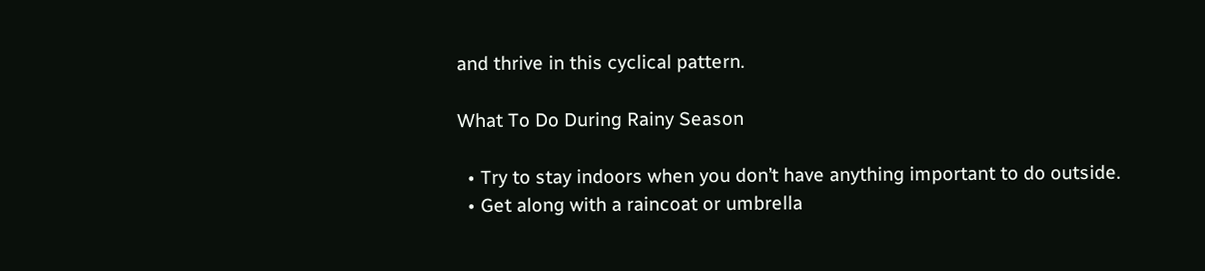and thrive in this cyclical pattern.

What To Do During Rainy Season

  • Try to stay indoors when you don’t have anything important to do outside.
  • Get along with a raincoat or umbrella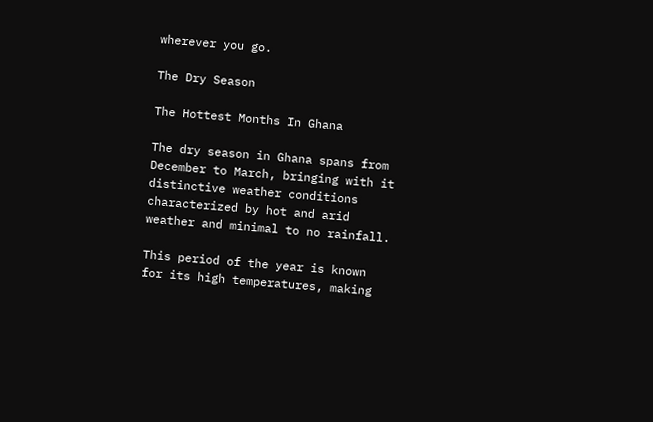wherever you go.

The Dry Season

The Hottest Months In Ghana

The dry season in Ghana spans from December to March, bringing with it distinctive weather conditions characterized by hot and arid weather and minimal to no rainfall.

This period of the year is known for its high temperatures, making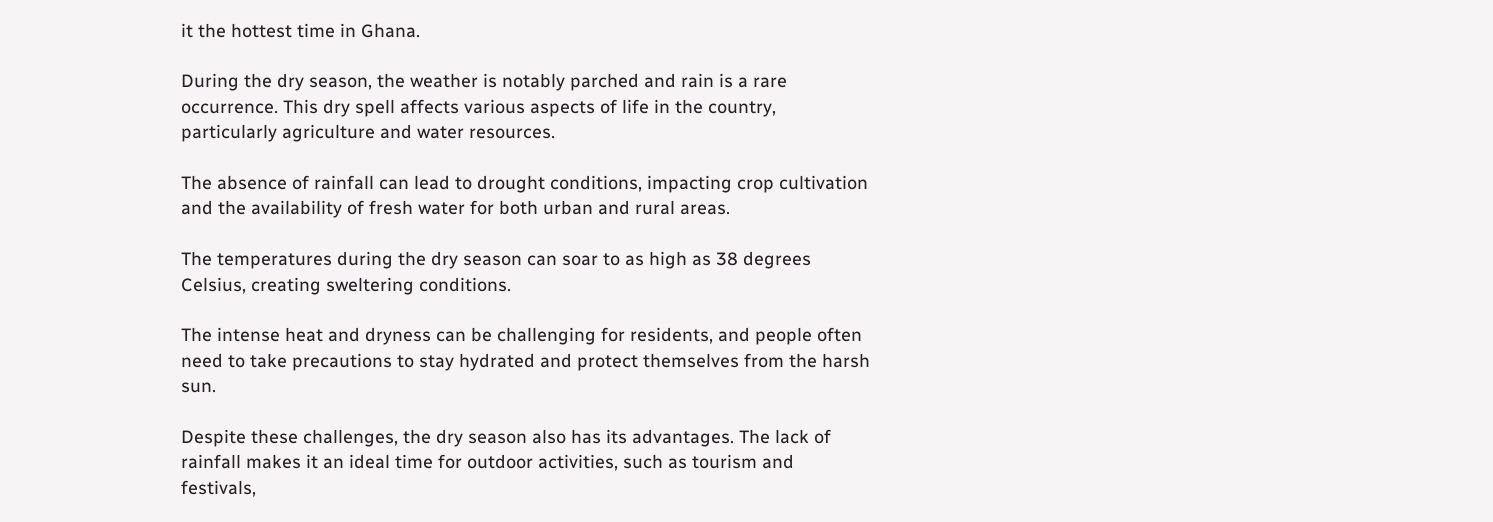it the hottest time in Ghana.

During the dry season, the weather is notably parched and rain is a rare occurrence. This dry spell affects various aspects of life in the country, particularly agriculture and water resources.

The absence of rainfall can lead to drought conditions, impacting crop cultivation and the availability of fresh water for both urban and rural areas.

The temperatures during the dry season can soar to as high as 38 degrees Celsius, creating sweltering conditions.

The intense heat and dryness can be challenging for residents, and people often need to take precautions to stay hydrated and protect themselves from the harsh sun.

Despite these challenges, the dry season also has its advantages. The lack of rainfall makes it an ideal time for outdoor activities, such as tourism and festivals,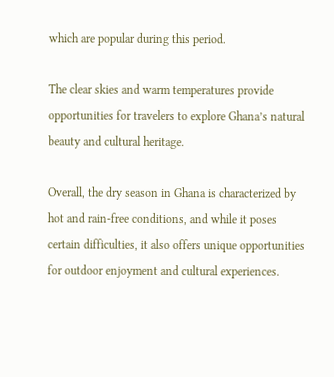which are popular during this period.

The clear skies and warm temperatures provide opportunities for travelers to explore Ghana’s natural beauty and cultural heritage.

Overall, the dry season in Ghana is characterized by hot and rain-free conditions, and while it poses certain difficulties, it also offers unique opportunities for outdoor enjoyment and cultural experiences.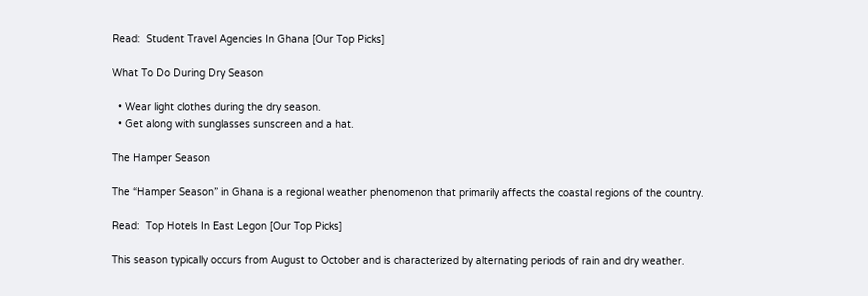Read:  Student Travel Agencies In Ghana [Our Top Picks]

What To Do During Dry Season

  • Wear light clothes during the dry season.
  • Get along with sunglasses sunscreen and a hat.

The Hamper Season

The “Hamper Season” in Ghana is a regional weather phenomenon that primarily affects the coastal regions of the country.

Read:  Top Hotels In East Legon [Our Top Picks]

This season typically occurs from August to October and is characterized by alternating periods of rain and dry weather.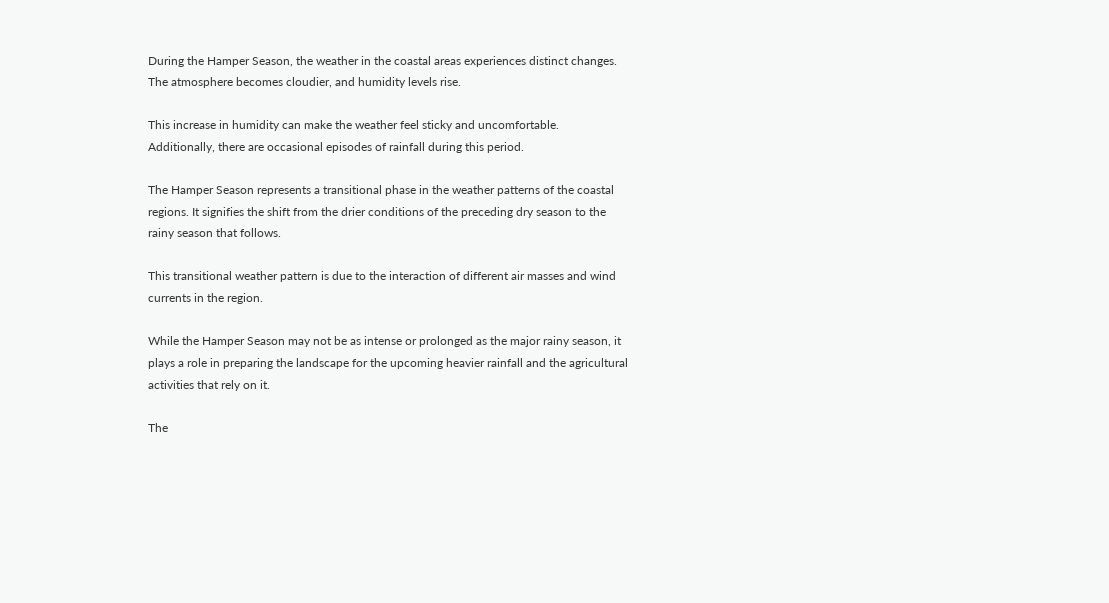During the Hamper Season, the weather in the coastal areas experiences distinct changes. The atmosphere becomes cloudier, and humidity levels rise.

This increase in humidity can make the weather feel sticky and uncomfortable. Additionally, there are occasional episodes of rainfall during this period.

The Hamper Season represents a transitional phase in the weather patterns of the coastal regions. It signifies the shift from the drier conditions of the preceding dry season to the rainy season that follows.

This transitional weather pattern is due to the interaction of different air masses and wind currents in the region.

While the Hamper Season may not be as intense or prolonged as the major rainy season, it plays a role in preparing the landscape for the upcoming heavier rainfall and the agricultural activities that rely on it.

The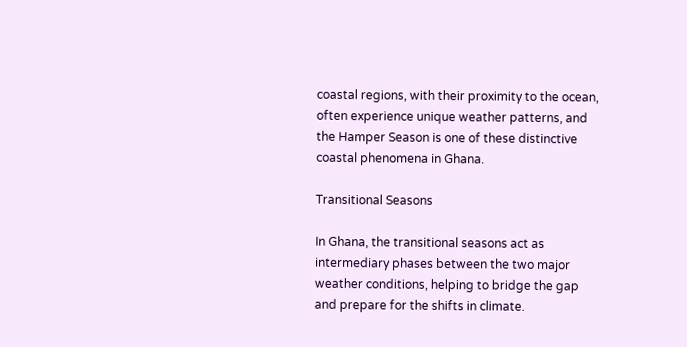coastal regions, with their proximity to the ocean, often experience unique weather patterns, and the Hamper Season is one of these distinctive coastal phenomena in Ghana.

Transitional Seasons

In Ghana, the transitional seasons act as intermediary phases between the two major weather conditions, helping to bridge the gap and prepare for the shifts in climate.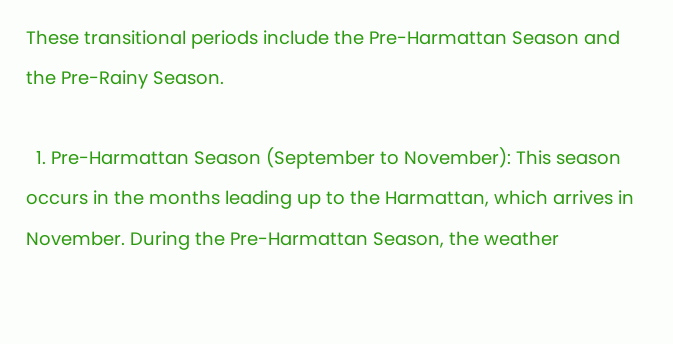These transitional periods include the Pre-Harmattan Season and the Pre-Rainy Season.

  1. Pre-Harmattan Season (September to November): This season occurs in the months leading up to the Harmattan, which arrives in November. During the Pre-Harmattan Season, the weather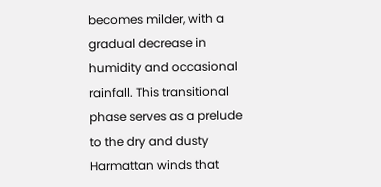becomes milder, with a gradual decrease in humidity and occasional rainfall. This transitional phase serves as a prelude to the dry and dusty Harmattan winds that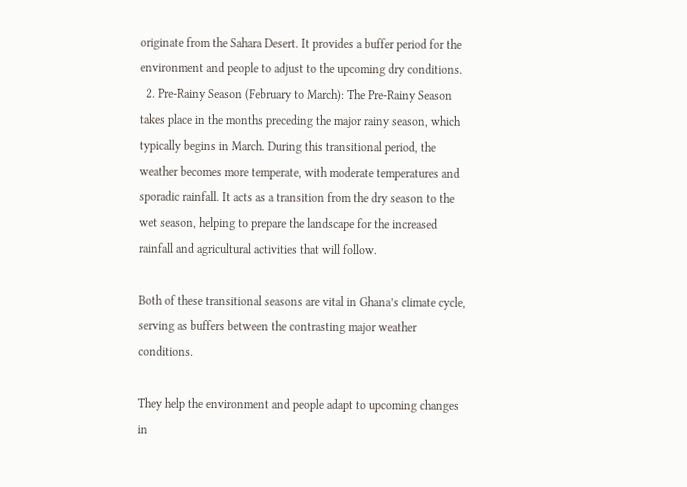originate from the Sahara Desert. It provides a buffer period for the environment and people to adjust to the upcoming dry conditions.
  2. Pre-Rainy Season (February to March): The Pre-Rainy Season takes place in the months preceding the major rainy season, which typically begins in March. During this transitional period, the weather becomes more temperate, with moderate temperatures and sporadic rainfall. It acts as a transition from the dry season to the wet season, helping to prepare the landscape for the increased rainfall and agricultural activities that will follow.

Both of these transitional seasons are vital in Ghana’s climate cycle, serving as buffers between the contrasting major weather conditions.

They help the environment and people adapt to upcoming changes in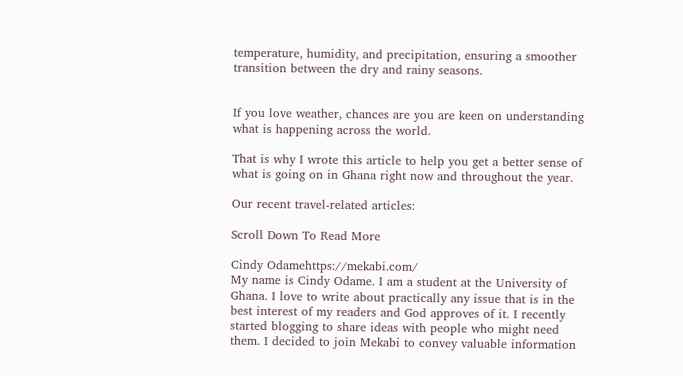temperature, humidity, and precipitation, ensuring a smoother transition between the dry and rainy seasons.


If you love weather, chances are you are keen on understanding what is happening across the world.

That is why I wrote this article to help you get a better sense of what is going on in Ghana right now and throughout the year.

Our recent travel-related articles:

Scroll Down To Read More

Cindy Odamehttps://mekabi.com/
My name is Cindy Odame. I am a student at the University of Ghana. I love to write about practically any issue that is in the best interest of my readers and God approves of it. I recently started blogging to share ideas with people who might need them. I decided to join Mekabi to convey valuable information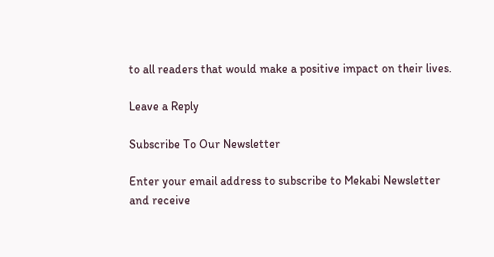to all readers that would make a positive impact on their lives.

Leave a Reply

Subscribe To Our Newsletter

Enter your email address to subscribe to Mekabi Newsletter and receive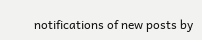notifications of new posts by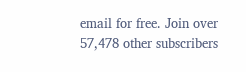email for free. Join over 57,478 other subscribers